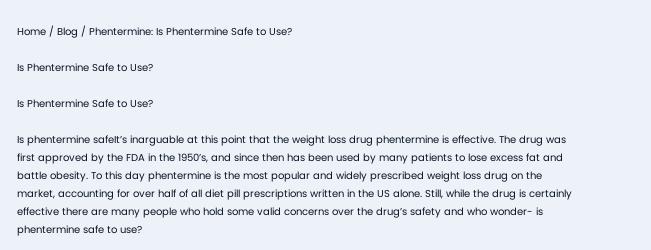Home / Blog / Phentermine: Is Phentermine Safe to Use?

Is Phentermine Safe to Use?

Is Phentermine Safe to Use?

Is phentermine safeIt’s inarguable at this point that the weight loss drug phentermine is effective. The drug was first approved by the FDA in the 1950’s, and since then has been used by many patients to lose excess fat and battle obesity. To this day phentermine is the most popular and widely prescribed weight loss drug on the market, accounting for over half of all diet pill prescriptions written in the US alone. Still, while the drug is certainly effective there are many people who hold some valid concerns over the drug’s safety and who wonder- is phentermine safe to use?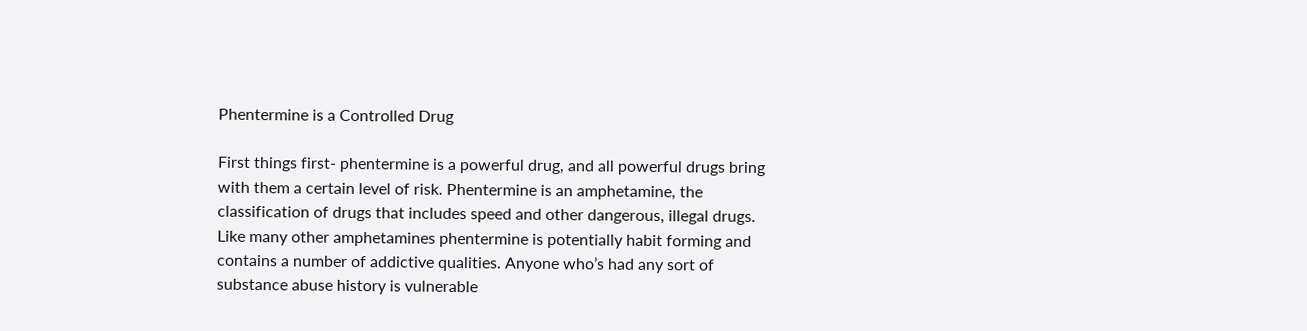Phentermine is a Controlled Drug

First things first- phentermine is a powerful drug, and all powerful drugs bring with them a certain level of risk. Phentermine is an amphetamine, the classification of drugs that includes speed and other dangerous, illegal drugs. Like many other amphetamines phentermine is potentially habit forming and contains a number of addictive qualities. Anyone who’s had any sort of substance abuse history is vulnerable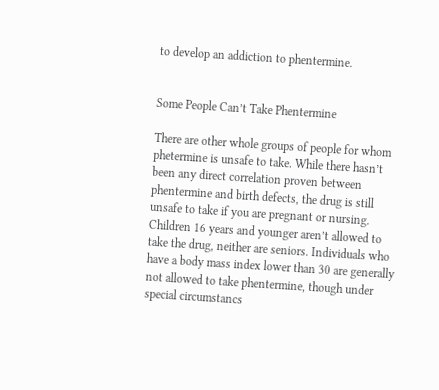to develop an addiction to phentermine.


Some People Can’t Take Phentermine

There are other whole groups of people for whom phetermine is unsafe to take. While there hasn’t been any direct correlation proven between phentermine and birth defects, the drug is still unsafe to take if you are pregnant or nursing. Children 16 years and younger aren’t allowed to take the drug, neither are seniors. Individuals who have a body mass index lower than 30 are generally not allowed to take phentermine, though under special circumstancs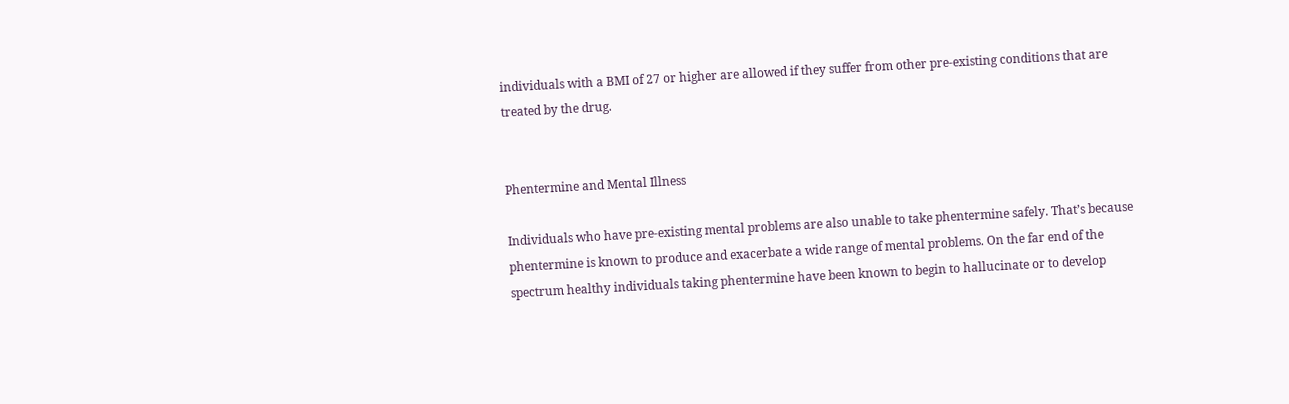individuals with a BMI of 27 or higher are allowed if they suffer from other pre-existing conditions that are treated by the drug.


Phentermine and Mental Illness

Individuals who have pre-existing mental problems are also unable to take phentermine safely. That’s because phentermine is known to produce and exacerbate a wide range of mental problems. On the far end of the spectrum healthy individuals taking phentermine have been known to begin to hallucinate or to develop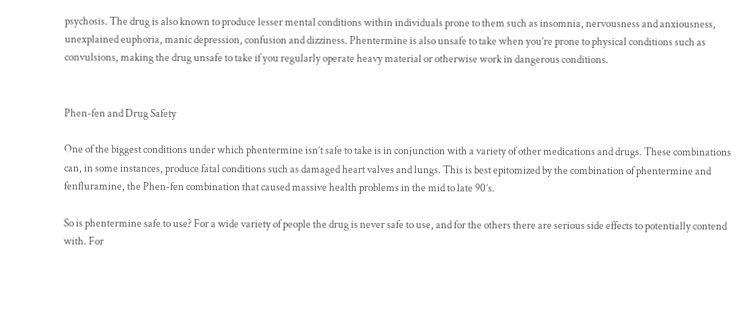psychosis. The drug is also known to produce lesser mental conditions within individuals prone to them such as insomnia, nervousness and anxiousness, unexplained euphoria, manic depression, confusion and dizziness. Phentermine is also unsafe to take when you’re prone to physical conditions such as convulsions, making the drug unsafe to take if you regularly operate heavy material or otherwise work in dangerous conditions.


Phen-fen and Drug Safety

One of the biggest conditions under which phentermine isn’t safe to take is in conjunction with a variety of other medications and drugs. These combinations can, in some instances, produce fatal conditions such as damaged heart valves and lungs. This is best epitomized by the combination of phentermine and fenfluramine, the Phen-fen combination that caused massive health problems in the mid to late 90’s.

So is phentermine safe to use? For a wide variety of people the drug is never safe to use, and for the others there are serious side effects to potentially contend with. For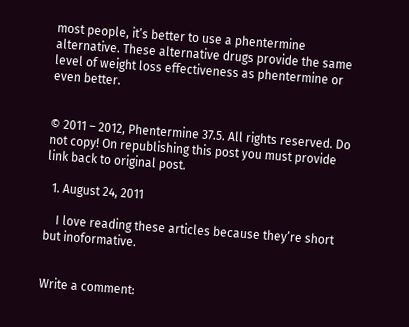most people, it’s better to use a phentermine alternative. These alternative drugs provide the same level of weight loss effectiveness as phentermine or even better.


© 2011 – 2012, Phentermine 37.5. All rights reserved. Do not copy! On republishing this post you must provide link back to original post.

  1. August 24, 2011

    I love reading these articles because they’re short but inoformative.


Write a comment: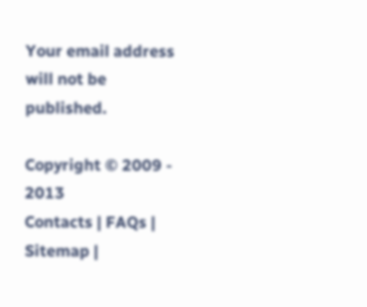Your email address will not be published.

Copyright © 2009 - 2013
Contacts | FAQs | Sitemap |